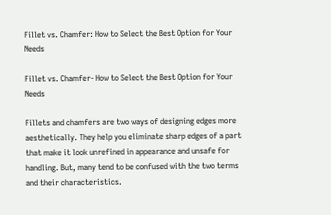Fillet vs. Chamfer: How to Select the Best Option for Your Needs

Fillet vs. Chamfer- How to Select the Best Option for Your Needs

Fillets and chamfers are two ways of designing edges more aesthetically. They help you eliminate sharp edges of a part that make it look unrefined in appearance and unsafe for handling. But, many tend to be confused with the two terms and their characteristics.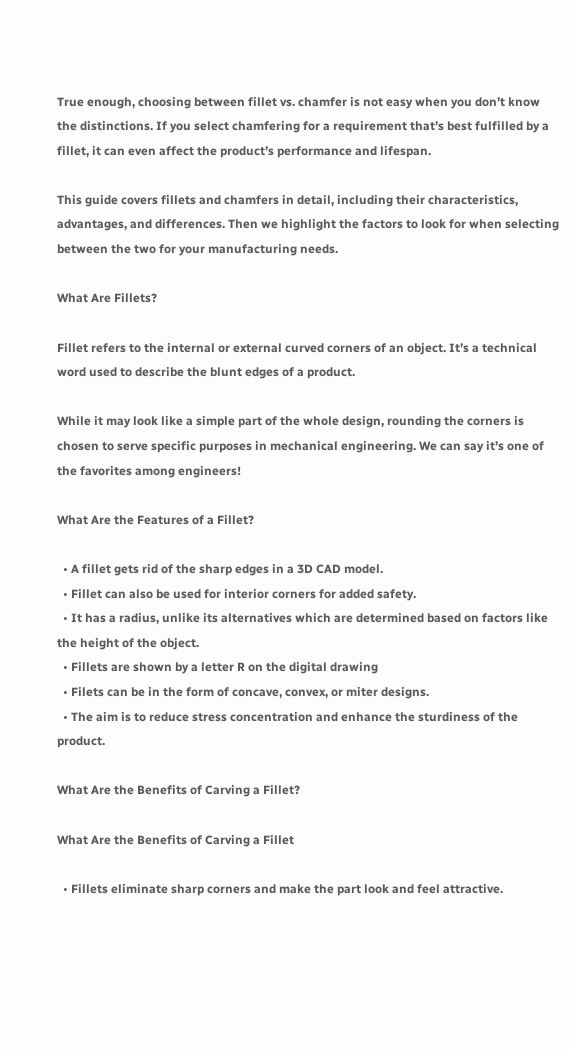True enough, choosing between fillet vs. chamfer is not easy when you don’t know the distinctions. If you select chamfering for a requirement that’s best fulfilled by a fillet, it can even affect the product’s performance and lifespan.

This guide covers fillets and chamfers in detail, including their characteristics, advantages, and differences. Then we highlight the factors to look for when selecting between the two for your manufacturing needs.

What Are Fillets?

Fillet refers to the internal or external curved corners of an object. It’s a technical word used to describe the blunt edges of a product.

While it may look like a simple part of the whole design, rounding the corners is chosen to serve specific purposes in mechanical engineering. We can say it’s one of the favorites among engineers!

What Are the Features of a Fillet?

  • A fillet gets rid of the sharp edges in a 3D CAD model.
  • Fillet can also be used for interior corners for added safety.
  • It has a radius, unlike its alternatives which are determined based on factors like the height of the object.
  • Fillets are shown by a letter R on the digital drawing
  • Filets can be in the form of concave, convex, or miter designs.
  • The aim is to reduce stress concentration and enhance the sturdiness of the product.

What Are the Benefits of Carving a Fillet?

What Are the Benefits of Carving a Fillet

  • Fillets eliminate sharp corners and make the part look and feel attractive.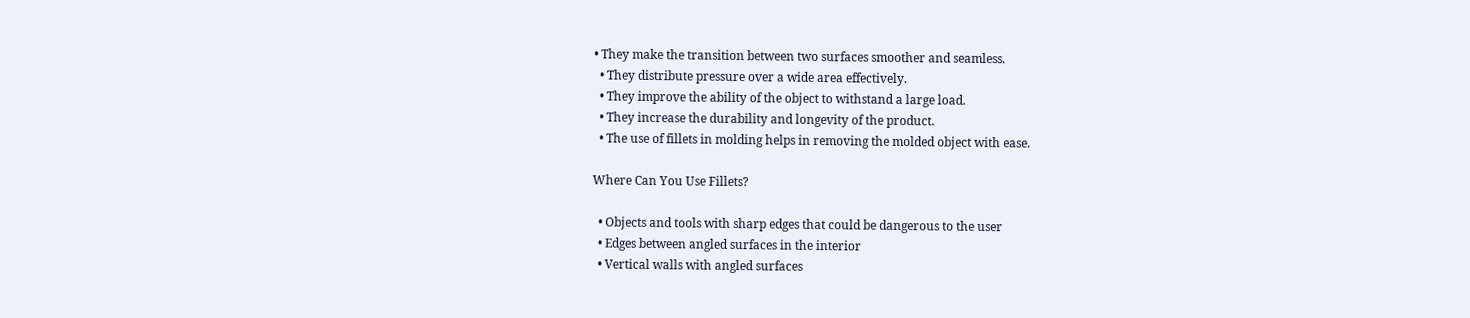• They make the transition between two surfaces smoother and seamless.
  • They distribute pressure over a wide area effectively.
  • They improve the ability of the object to withstand a large load.
  • They increase the durability and longevity of the product.
  • The use of fillets in molding helps in removing the molded object with ease.

Where Can You Use Fillets?

  • Objects and tools with sharp edges that could be dangerous to the user
  • Edges between angled surfaces in the interior
  • Vertical walls with angled surfaces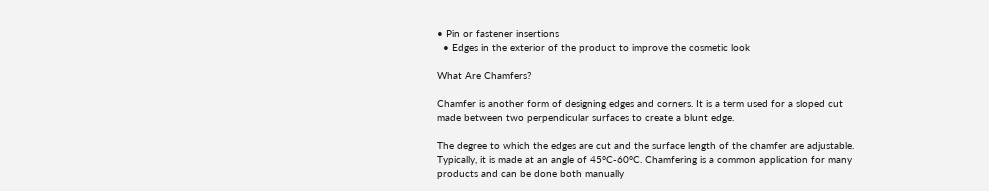• Pin or fastener insertions
  • Edges in the exterior of the product to improve the cosmetic look

What Are Chamfers?

Chamfer is another form of designing edges and corners. It is a term used for a sloped cut made between two perpendicular surfaces to create a blunt edge.

The degree to which the edges are cut and the surface length of the chamfer are adjustable. Typically, it is made at an angle of 45°C-60°C. Chamfering is a common application for many products and can be done both manually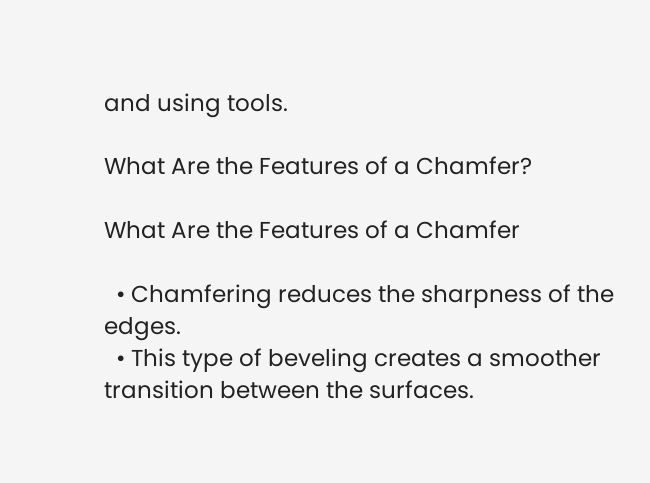and using tools.

What Are the Features of a Chamfer?

What Are the Features of a Chamfer

  • Chamfering reduces the sharpness of the edges.
  • This type of beveling creates a smoother transition between the surfaces.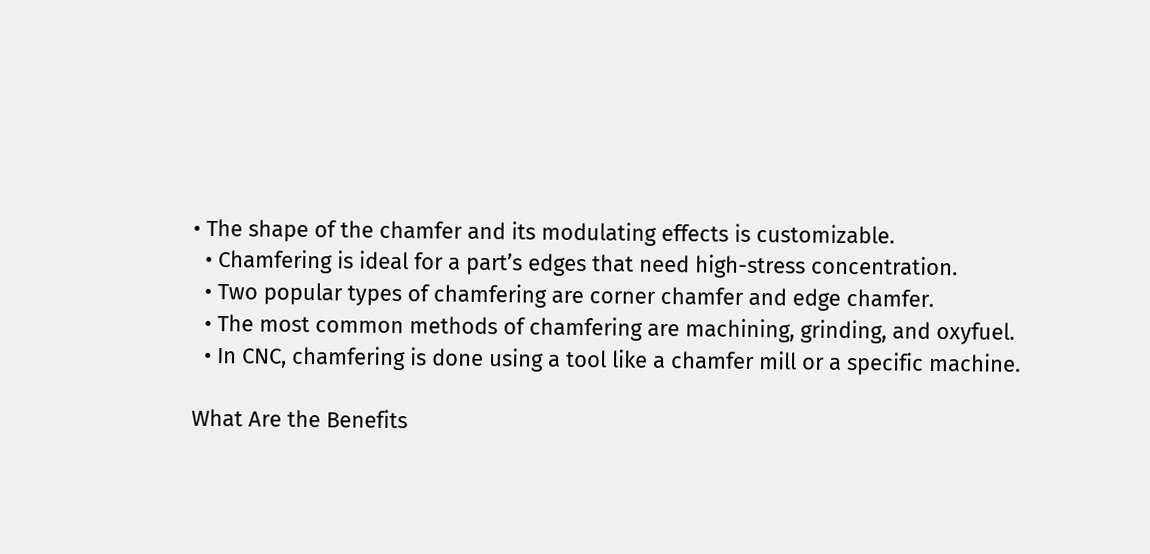• The shape of the chamfer and its modulating effects is customizable.
  • Chamfering is ideal for a part’s edges that need high-stress concentration.
  • Two popular types of chamfering are corner chamfer and edge chamfer.
  • The most common methods of chamfering are machining, grinding, and oxyfuel.
  • In CNC, chamfering is done using a tool like a chamfer mill or a specific machine.

What Are the Benefits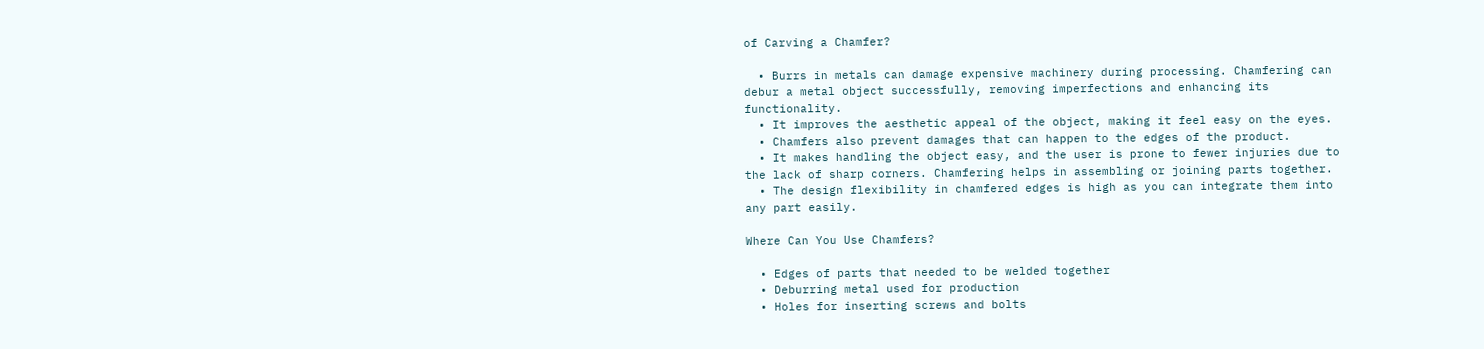of Carving a Chamfer?

  • Burrs in metals can damage expensive machinery during processing. Chamfering can debur a metal object successfully, removing imperfections and enhancing its functionality.
  • It improves the aesthetic appeal of the object, making it feel easy on the eyes.
  • Chamfers also prevent damages that can happen to the edges of the product.
  • It makes handling the object easy, and the user is prone to fewer injuries due to the lack of sharp corners. Chamfering helps in assembling or joining parts together.
  • The design flexibility in chamfered edges is high as you can integrate them into any part easily.

Where Can You Use Chamfers?

  • Edges of parts that needed to be welded together
  • Deburring metal used for production
  • Holes for inserting screws and bolts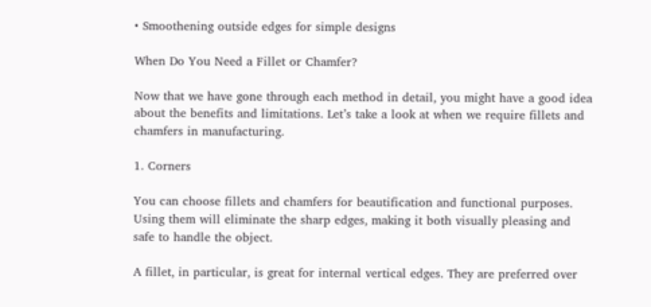• Smoothening outside edges for simple designs

When Do You Need a Fillet or Chamfer?

Now that we have gone through each method in detail, you might have a good idea about the benefits and limitations. Let’s take a look at when we require fillets and chamfers in manufacturing.

1. Corners

You can choose fillets and chamfers for beautification and functional purposes. Using them will eliminate the sharp edges, making it both visually pleasing and safe to handle the object.

A fillet, in particular, is great for internal vertical edges. They are preferred over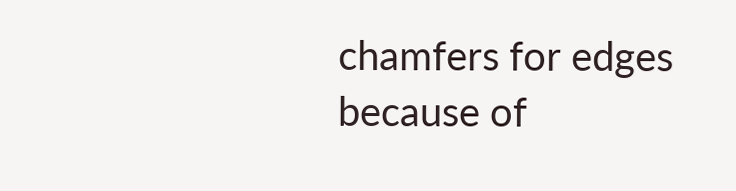chamfers for edges because of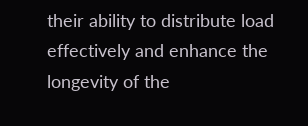their ability to distribute load effectively and enhance the longevity of the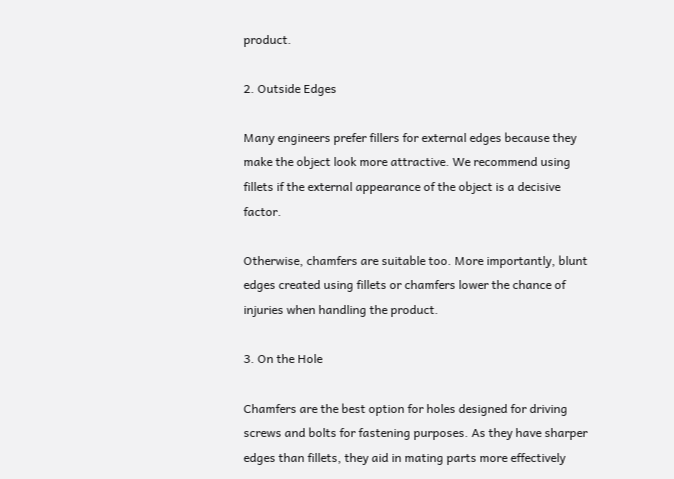product.

2. Outside Edges

Many engineers prefer fillers for external edges because they make the object look more attractive. We recommend using fillets if the external appearance of the object is a decisive factor.

Otherwise, chamfers are suitable too. More importantly, blunt edges created using fillets or chamfers lower the chance of injuries when handling the product.

3. On the Hole

Chamfers are the best option for holes designed for driving screws and bolts for fastening purposes. As they have sharper edges than fillets, they aid in mating parts more effectively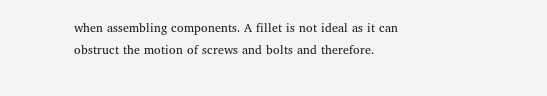when assembling components. A fillet is not ideal as it can obstruct the motion of screws and bolts and therefore.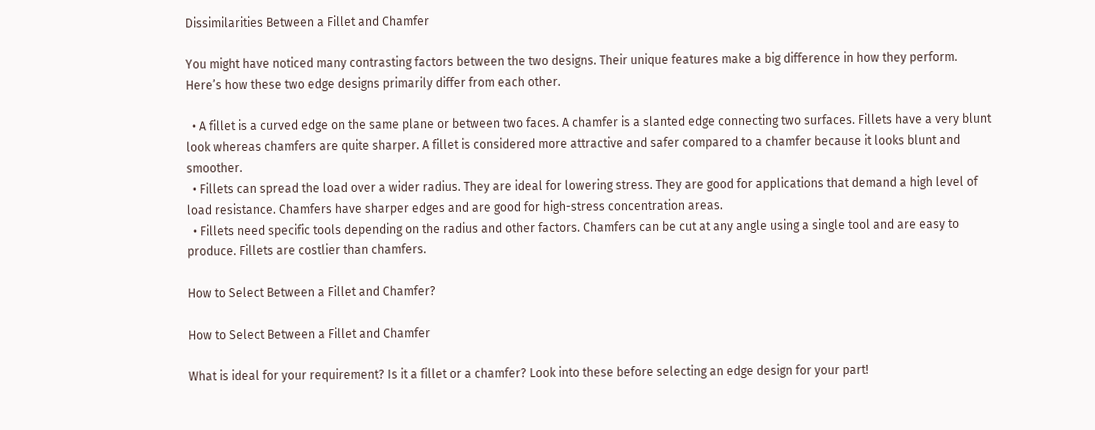Dissimilarities Between a Fillet and Chamfer

You might have noticed many contrasting factors between the two designs. Their unique features make a big difference in how they perform. Here’s how these two edge designs primarily differ from each other.

  • A fillet is a curved edge on the same plane or between two faces. A chamfer is a slanted edge connecting two surfaces. Fillets have a very blunt look whereas chamfers are quite sharper. A fillet is considered more attractive and safer compared to a chamfer because it looks blunt and smoother.
  • Fillets can spread the load over a wider radius. They are ideal for lowering stress. They are good for applications that demand a high level of load resistance. Chamfers have sharper edges and are good for high-stress concentration areas.
  • Fillets need specific tools depending on the radius and other factors. Chamfers can be cut at any angle using a single tool and are easy to produce. Fillets are costlier than chamfers.

How to Select Between a Fillet and Chamfer?

How to Select Between a Fillet and Chamfer

What is ideal for your requirement? Is it a fillet or a chamfer? Look into these before selecting an edge design for your part!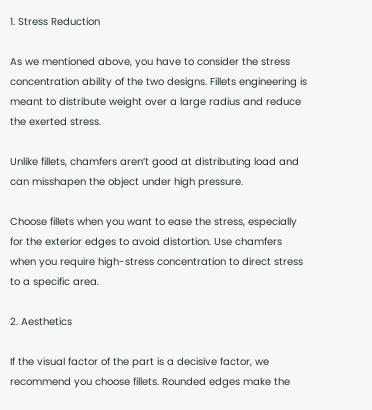1. Stress Reduction

As we mentioned above, you have to consider the stress concentration ability of the two designs. Fillets engineering is meant to distribute weight over a large radius and reduce the exerted stress.

Unlike fillets, chamfers aren’t good at distributing load and can misshapen the object under high pressure.

Choose fillets when you want to ease the stress, especially for the exterior edges to avoid distortion. Use chamfers when you require high-stress concentration to direct stress to a specific area.

2. Aesthetics

If the visual factor of the part is a decisive factor, we recommend you choose fillets. Rounded edges make the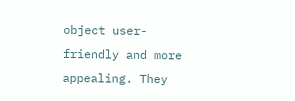object user-friendly and more appealing. They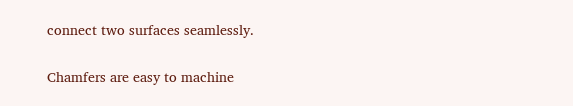connect two surfaces seamlessly.

Chamfers are easy to machine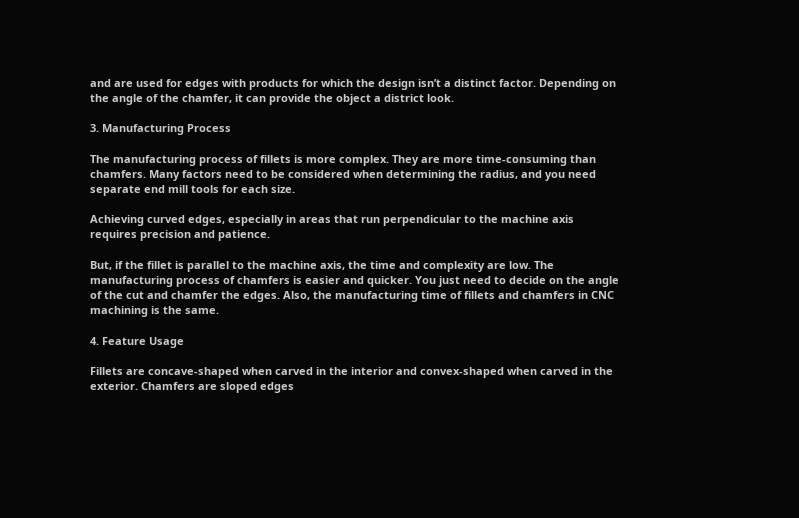and are used for edges with products for which the design isn’t a distinct factor. Depending on the angle of the chamfer, it can provide the object a district look.

3. Manufacturing Process

The manufacturing process of fillets is more complex. They are more time-consuming than chamfers. Many factors need to be considered when determining the radius, and you need separate end mill tools for each size.

Achieving curved edges, especially in areas that run perpendicular to the machine axis requires precision and patience.

But, if the fillet is parallel to the machine axis, the time and complexity are low. The manufacturing process of chamfers is easier and quicker. You just need to decide on the angle of the cut and chamfer the edges. Also, the manufacturing time of fillets and chamfers in CNC machining is the same.

4. Feature Usage

Fillets are concave-shaped when carved in the interior and convex-shaped when carved in the exterior. Chamfers are sloped edges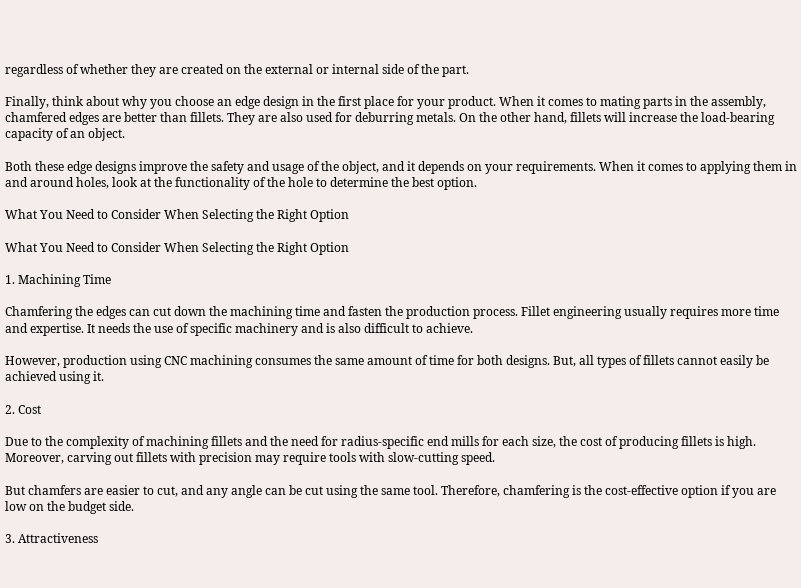regardless of whether they are created on the external or internal side of the part.

Finally, think about why you choose an edge design in the first place for your product. When it comes to mating parts in the assembly, chamfered edges are better than fillets. They are also used for deburring metals. On the other hand, fillets will increase the load-bearing capacity of an object.

Both these edge designs improve the safety and usage of the object, and it depends on your requirements. When it comes to applying them in and around holes, look at the functionality of the hole to determine the best option.

What You Need to Consider When Selecting the Right Option

What You Need to Consider When Selecting the Right Option

1. Machining Time

Chamfering the edges can cut down the machining time and fasten the production process. Fillet engineering usually requires more time and expertise. It needs the use of specific machinery and is also difficult to achieve.

However, production using CNC machining consumes the same amount of time for both designs. But, all types of fillets cannot easily be achieved using it.

2. Cost

Due to the complexity of machining fillets and the need for radius-specific end mills for each size, the cost of producing fillets is high. Moreover, carving out fillets with precision may require tools with slow-cutting speed.

But chamfers are easier to cut, and any angle can be cut using the same tool. Therefore, chamfering is the cost-effective option if you are low on the budget side.

3. Attractiveness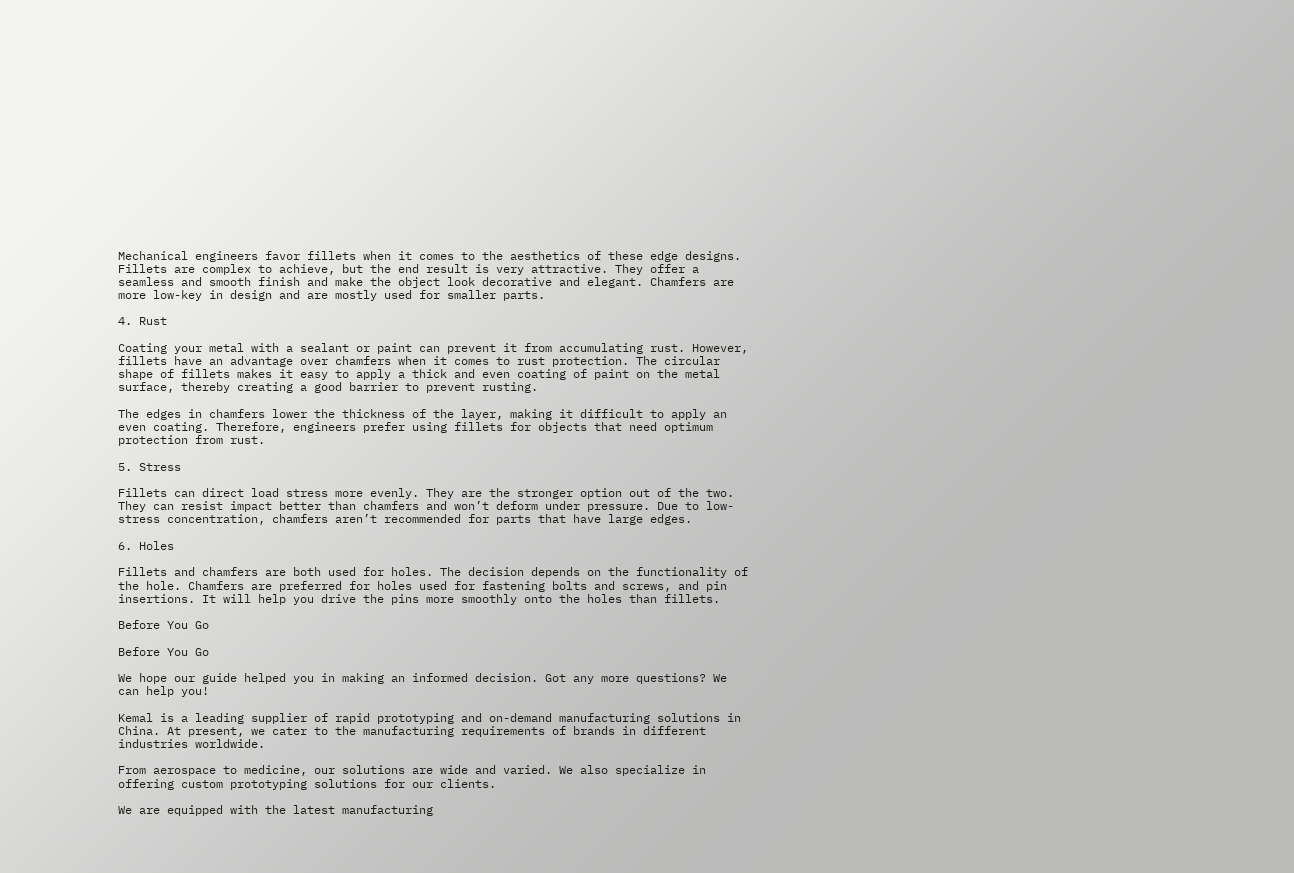Mechanical engineers favor fillets when it comes to the aesthetics of these edge designs. Fillets are complex to achieve, but the end result is very attractive. They offer a seamless and smooth finish and make the object look decorative and elegant. Chamfers are more low-key in design and are mostly used for smaller parts.

4. Rust

Coating your metal with a sealant or paint can prevent it from accumulating rust. However, fillets have an advantage over chamfers when it comes to rust protection. The circular shape of fillets makes it easy to apply a thick and even coating of paint on the metal surface, thereby creating a good barrier to prevent rusting.

The edges in chamfers lower the thickness of the layer, making it difficult to apply an even coating. Therefore, engineers prefer using fillets for objects that need optimum protection from rust.

5. Stress

Fillets can direct load stress more evenly. They are the stronger option out of the two. They can resist impact better than chamfers and won’t deform under pressure. Due to low-stress concentration, chamfers aren’t recommended for parts that have large edges.

6. Holes

Fillets and chamfers are both used for holes. The decision depends on the functionality of the hole. Chamfers are preferred for holes used for fastening bolts and screws, and pin insertions. It will help you drive the pins more smoothly onto the holes than fillets.

Before You Go

Before You Go

We hope our guide helped you in making an informed decision. Got any more questions? We can help you!

Kemal is a leading supplier of rapid prototyping and on-demand manufacturing solutions in China. At present, we cater to the manufacturing requirements of brands in different industries worldwide.

From aerospace to medicine, our solutions are wide and varied. We also specialize in offering custom prototyping solutions for our clients.

We are equipped with the latest manufacturing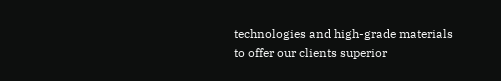technologies and high-grade materials to offer our clients superior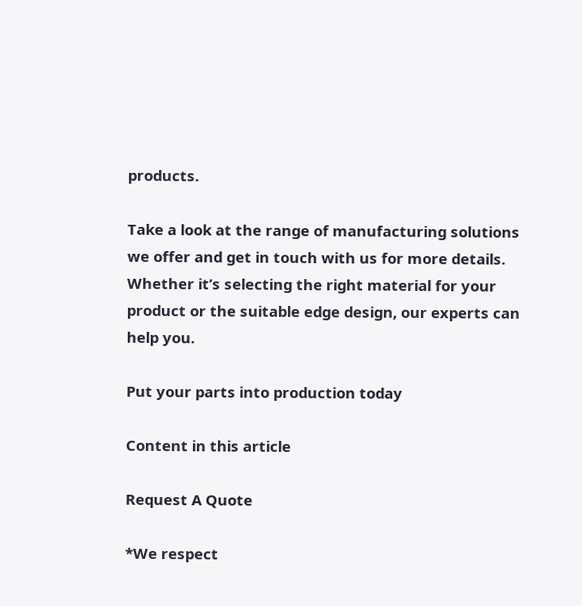products.

Take a look at the range of manufacturing solutions we offer and get in touch with us for more details. Whether it’s selecting the right material for your product or the suitable edge design, our experts can help you.

Put your parts into production today

Content in this article

Request A Quote

*We respect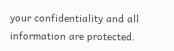your confidentiality and all information are protected.